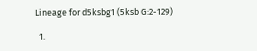Lineage for d5ksbg1 (5ksb G:2-129)

  1.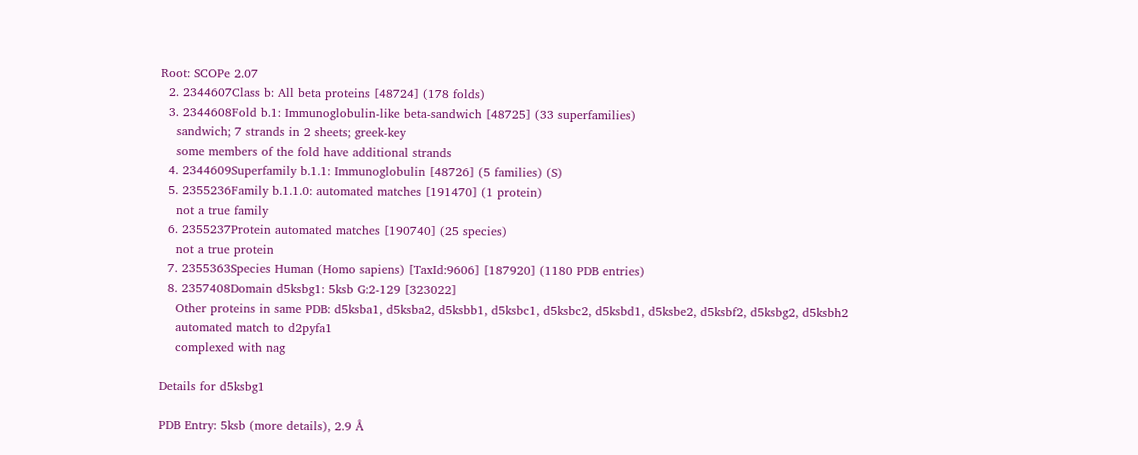Root: SCOPe 2.07
  2. 2344607Class b: All beta proteins [48724] (178 folds)
  3. 2344608Fold b.1: Immunoglobulin-like beta-sandwich [48725] (33 superfamilies)
    sandwich; 7 strands in 2 sheets; greek-key
    some members of the fold have additional strands
  4. 2344609Superfamily b.1.1: Immunoglobulin [48726] (5 families) (S)
  5. 2355236Family b.1.1.0: automated matches [191470] (1 protein)
    not a true family
  6. 2355237Protein automated matches [190740] (25 species)
    not a true protein
  7. 2355363Species Human (Homo sapiens) [TaxId:9606] [187920] (1180 PDB entries)
  8. 2357408Domain d5ksbg1: 5ksb G:2-129 [323022]
    Other proteins in same PDB: d5ksba1, d5ksba2, d5ksbb1, d5ksbc1, d5ksbc2, d5ksbd1, d5ksbe2, d5ksbf2, d5ksbg2, d5ksbh2
    automated match to d2pyfa1
    complexed with nag

Details for d5ksbg1

PDB Entry: 5ksb (more details), 2.9 Å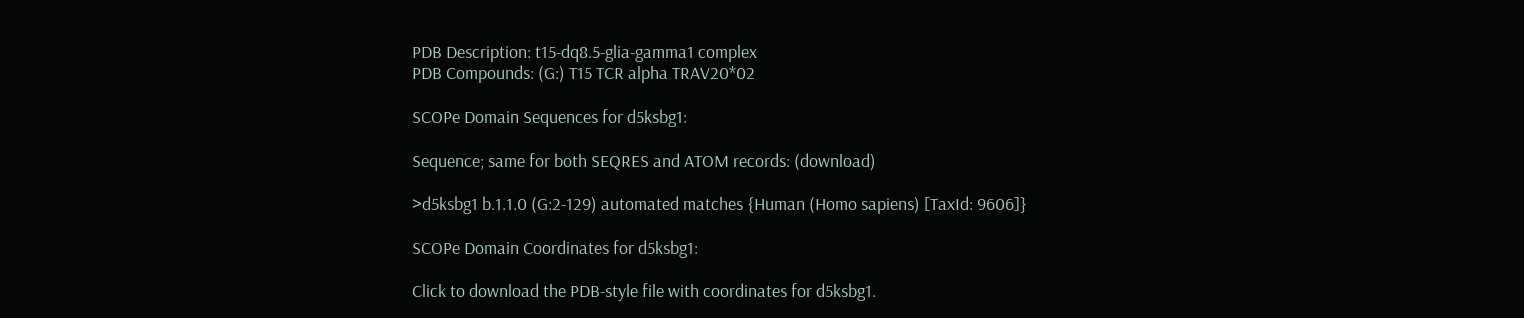PDB Description: t15-dq8.5-glia-gamma1 complex
PDB Compounds: (G:) T15 TCR alpha TRAV20*02

SCOPe Domain Sequences for d5ksbg1:

Sequence; same for both SEQRES and ATOM records: (download)

>d5ksbg1 b.1.1.0 (G:2-129) automated matches {Human (Homo sapiens) [TaxId: 9606]}

SCOPe Domain Coordinates for d5ksbg1:

Click to download the PDB-style file with coordinates for d5ksbg1.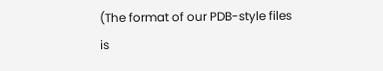(The format of our PDB-style files is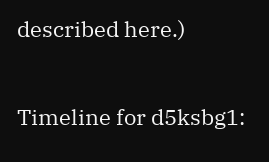described here.)

Timeline for d5ksbg1: